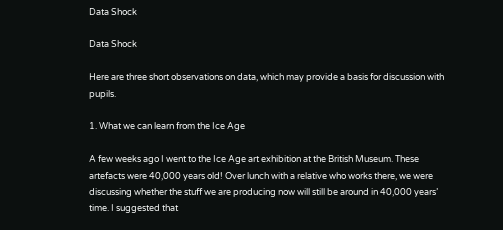Data Shock

Data Shock

Here are three short observations on data, which may provide a basis for discussion with pupils.

1. What we can learn from the Ice Age

A few weeks ago I went to the Ice Age art exhibition at the British Museum. These artefacts were 40,000 years old! Over lunch with a relative who works there, we were discussing whether the stuff we are producing now will still be around in 40,000 years’ time. I suggested that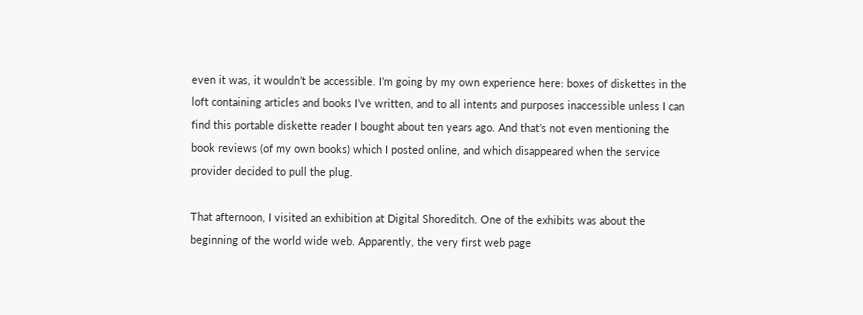even it was, it wouldn’t be accessible. I’m going by my own experience here: boxes of diskettes in the loft containing articles and books I’ve written, and to all intents and purposes inaccessible unless I can find this portable diskette reader I bought about ten years ago. And that’s not even mentioning the book reviews (of my own books) which I posted online, and which disappeared when the service provider decided to pull the plug.

That afternoon, I visited an exhibition at Digital Shoreditch. One of the exhibits was about the beginning of the world wide web. Apparently, the very first web page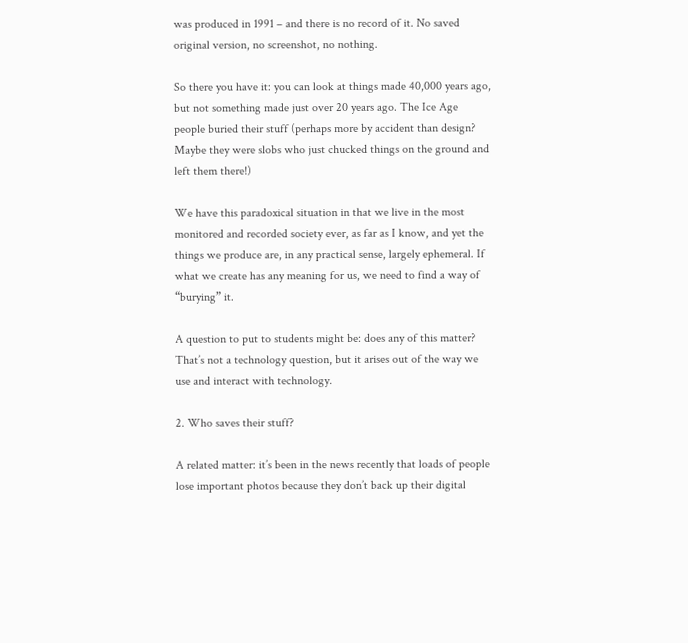was produced in 1991 – and there is no record of it. No saved original version, no screenshot, no nothing.

So there you have it: you can look at things made 40,000 years ago, but not something made just over 20 years ago. The Ice Age people buried their stuff (perhaps more by accident than design? Maybe they were slobs who just chucked things on the ground and left them there!)

We have this paradoxical situation in that we live in the most monitored and recorded society ever, as far as I know, and yet the things we produce are, in any practical sense, largely ephemeral. If what we create has any meaning for us, we need to find a way of “burying” it.

A question to put to students might be: does any of this matter? That’s not a technology question, but it arises out of the way we use and interact with technology.

2. Who saves their stuff?

A related matter: it’s been in the news recently that loads of people lose important photos because they don’t back up their digital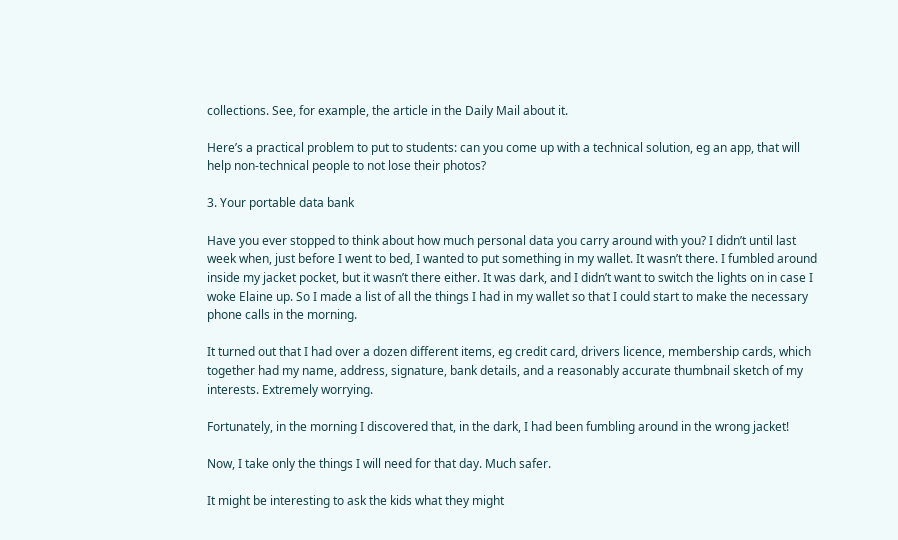collections. See, for example, the article in the Daily Mail about it.

Here’s a practical problem to put to students: can you come up with a technical solution, eg an app, that will help non-technical people to not lose their photos?

3. Your portable data bank

Have you ever stopped to think about how much personal data you carry around with you? I didn’t until last week when, just before I went to bed, I wanted to put something in my wallet. It wasn’t there. I fumbled around inside my jacket pocket, but it wasn’t there either. It was dark, and I didn’t want to switch the lights on in case I woke Elaine up. So I made a list of all the things I had in my wallet so that I could start to make the necessary phone calls in the morning.

It turned out that I had over a dozen different items, eg credit card, drivers licence, membership cards, which together had my name, address, signature, bank details, and a reasonably accurate thumbnail sketch of my interests. Extremely worrying.

Fortunately, in the morning I discovered that, in the dark, I had been fumbling around in the wrong jacket!

Now, I take only the things I will need for that day. Much safer.

It might be interesting to ask the kids what they might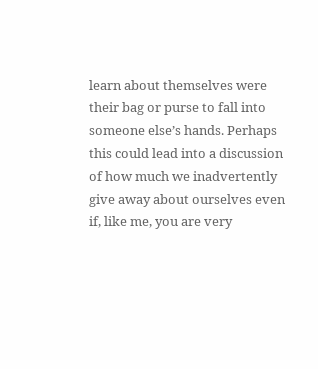learn about themselves were their bag or purse to fall into someone else’s hands. Perhaps this could lead into a discussion of how much we inadvertently give away about ourselves even if, like me, you are very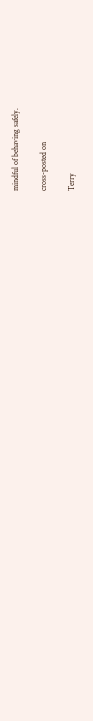mindful of behaving safely.

cross-posted on

Terry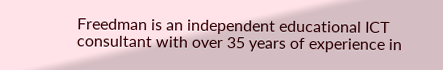Freedman is an independent educational ICT consultant with over 35 years of experience in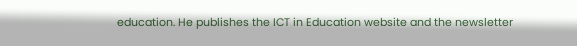education. He publishes the ICT in Education website and the newsletter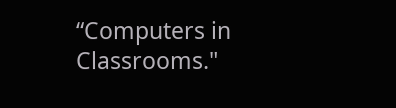“Computers in Classrooms."